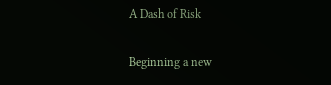A Dash of Risk


Beginning a new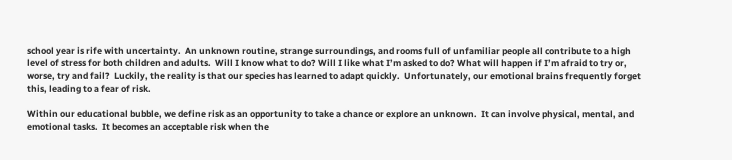school year is rife with uncertainty.  An unknown routine, strange surroundings, and rooms full of unfamiliar people all contribute to a high level of stress for both children and adults.  Will I know what to do? Will I like what I’m asked to do? What will happen if I’m afraid to try or, worse, try and fail?  Luckily, the reality is that our species has learned to adapt quickly.  Unfortunately, our emotional brains frequently forget this, leading to a fear of risk.

Within our educational bubble, we define risk as an opportunity to take a chance or explore an unknown.  It can involve physical, mental, and emotional tasks.  It becomes an acceptable risk when the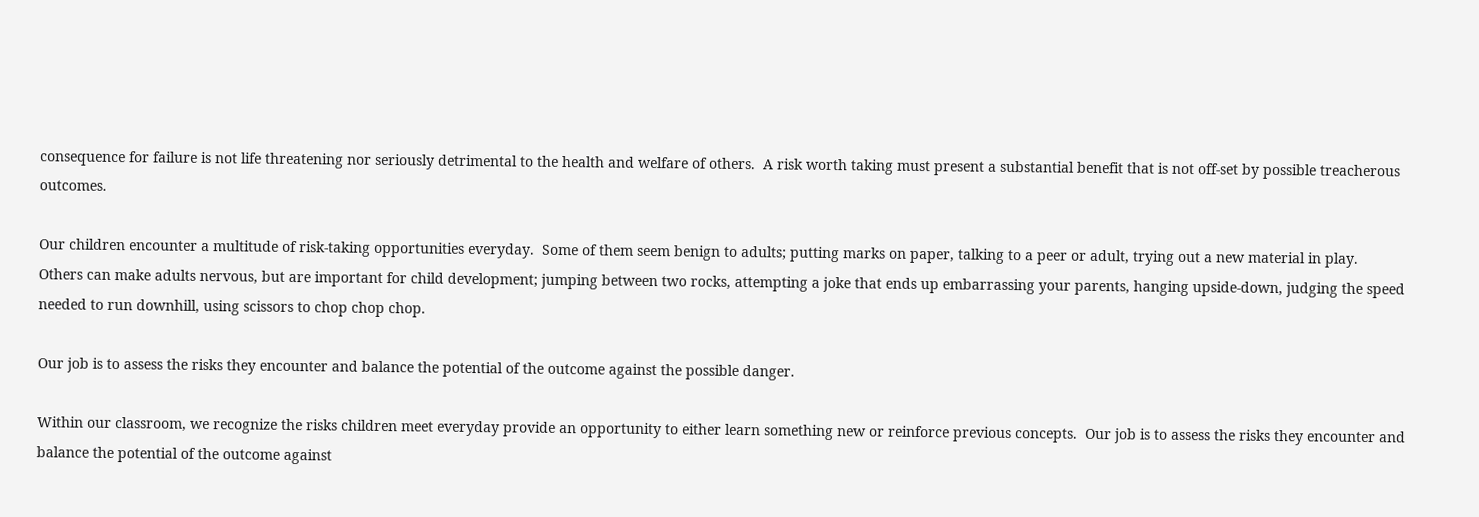consequence for failure is not life threatening nor seriously detrimental to the health and welfare of others.  A risk worth taking must present a substantial benefit that is not off-set by possible treacherous outcomes.

Our children encounter a multitude of risk-taking opportunities everyday.  Some of them seem benign to adults; putting marks on paper, talking to a peer or adult, trying out a new material in play.  Others can make adults nervous, but are important for child development; jumping between two rocks, attempting a joke that ends up embarrassing your parents, hanging upside-down, judging the speed needed to run downhill, using scissors to chop chop chop.

Our job is to assess the risks they encounter and balance the potential of the outcome against the possible danger.

Within our classroom, we recognize the risks children meet everyday provide an opportunity to either learn something new or reinforce previous concepts.  Our job is to assess the risks they encounter and balance the potential of the outcome against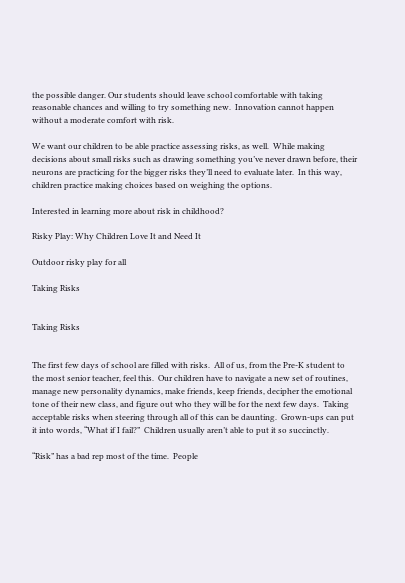the possible danger. Our students should leave school comfortable with taking reasonable chances and willing to try something new.  Innovation cannot happen without a moderate comfort with risk.

We want our children to be able practice assessing risks, as well.  While making decisions about small risks such as drawing something you’ve never drawn before, their neurons are practicing for the bigger risks they’ll need to evaluate later.  In this way, children practice making choices based on weighing the options.

Interested in learning more about risk in childhood?

Risky Play: Why Children Love It and Need It

Outdoor risky play for all

Taking Risks


Taking Risks


The first few days of school are filled with risks.  All of us, from the Pre-K student to the most senior teacher, feel this.  Our children have to navigate a new set of routines, manage new personality dynamics, make friends, keep friends, decipher the emotional tone of their new class, and figure out who they will be for the next few days.  Taking acceptable risks when steering through all of this can be daunting.  Grown-ups can put it into words, “What if I fail?”  Children usually aren’t able to put it so succinctly.

“Risk” has a bad rep most of the time.  People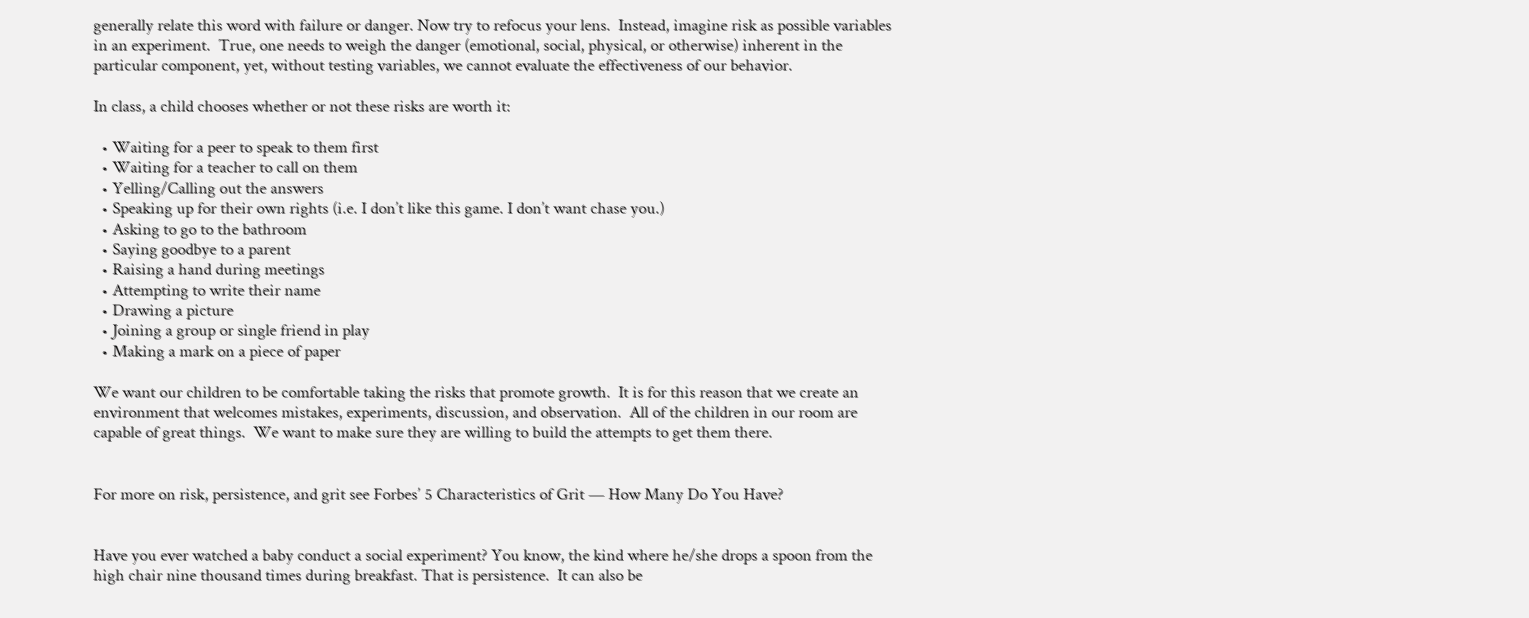generally relate this word with failure or danger. Now try to refocus your lens.  Instead, imagine risk as possible variables in an experiment.  True, one needs to weigh the danger (emotional, social, physical, or otherwise) inherent in the particular component, yet, without testing variables, we cannot evaluate the effectiveness of our behavior.

In class, a child chooses whether or not these risks are worth it:

  • Waiting for a peer to speak to them first
  • Waiting for a teacher to call on them
  • Yelling/Calling out the answers
  • Speaking up for their own rights (i.e. I don’t like this game. I don’t want chase you.)
  • Asking to go to the bathroom
  • Saying goodbye to a parent
  • Raising a hand during meetings
  • Attempting to write their name
  • Drawing a picture
  • Joining a group or single friend in play
  • Making a mark on a piece of paper

We want our children to be comfortable taking the risks that promote growth.  It is for this reason that we create an environment that welcomes mistakes, experiments, discussion, and observation.  All of the children in our room are capable of great things.  We want to make sure they are willing to build the attempts to get them there.


For more on risk, persistence, and grit see Forbes’ 5 Characteristics of Grit — How Many Do You Have?


Have you ever watched a baby conduct a social experiment? You know, the kind where he/she drops a spoon from the high chair nine thousand times during breakfast. That is persistence.  It can also be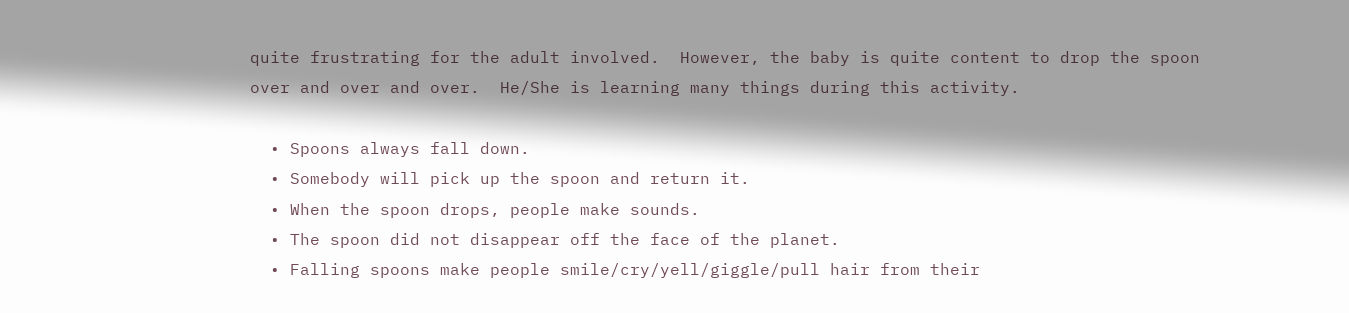quite frustrating for the adult involved.  However, the baby is quite content to drop the spoon over and over and over.  He/She is learning many things during this activity.

  • Spoons always fall down.
  • Somebody will pick up the spoon and return it.
  • When the spoon drops, people make sounds.
  • The spoon did not disappear off the face of the planet.
  • Falling spoons make people smile/cry/yell/giggle/pull hair from their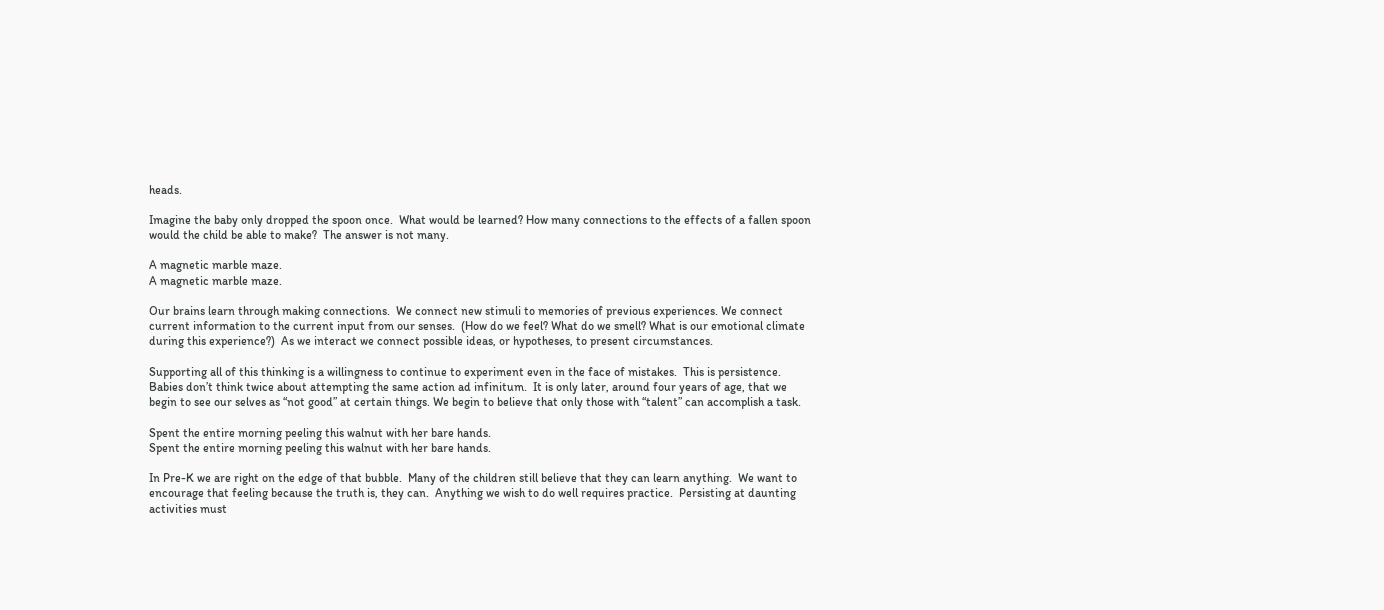heads.

Imagine the baby only dropped the spoon once.  What would be learned? How many connections to the effects of a fallen spoon would the child be able to make?  The answer is not many.

A magnetic marble maze.
A magnetic marble maze.

Our brains learn through making connections.  We connect new stimuli to memories of previous experiences. We connect current information to the current input from our senses.  (How do we feel? What do we smell? What is our emotional climate during this experience?)  As we interact we connect possible ideas, or hypotheses, to present circumstances.

Supporting all of this thinking is a willingness to continue to experiment even in the face of mistakes.  This is persistence.  Babies don’t think twice about attempting the same action ad infinitum.  It is only later, around four years of age, that we begin to see our selves as “not good” at certain things. We begin to believe that only those with “talent” can accomplish a task.

Spent the entire morning peeling this walnut with her bare hands.
Spent the entire morning peeling this walnut with her bare hands.

In Pre-K we are right on the edge of that bubble.  Many of the children still believe that they can learn anything.  We want to encourage that feeling because the truth is, they can.  Anything we wish to do well requires practice.  Persisting at daunting activities must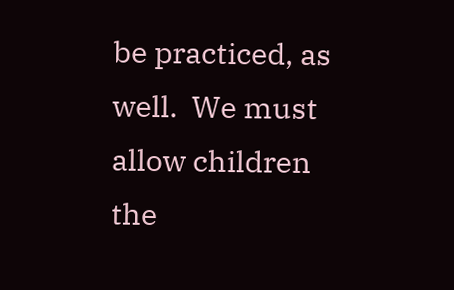be practiced, as well.  We must allow children the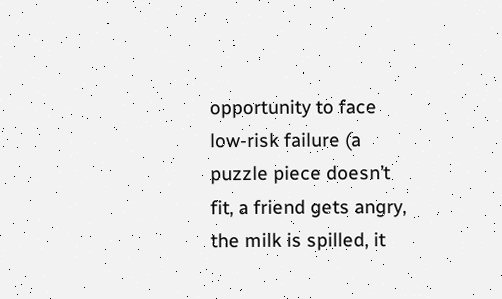opportunity to face low-risk failure (a puzzle piece doesn’t fit, a friend gets angry, the milk is spilled, it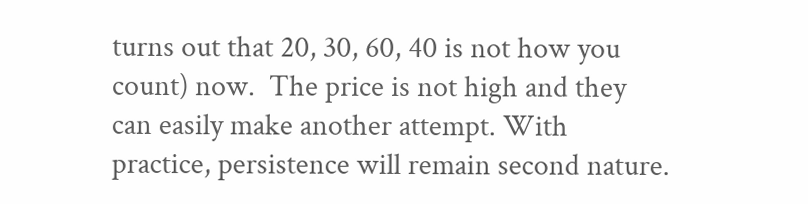turns out that 20, 30, 60, 40 is not how you count) now.  The price is not high and they can easily make another attempt. With practice, persistence will remain second nature.